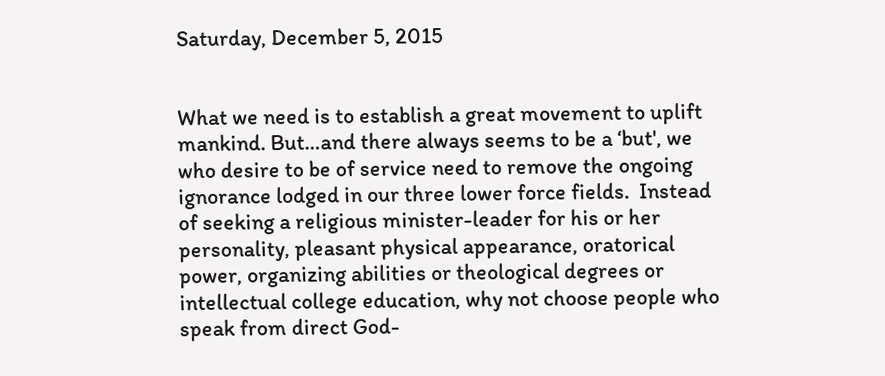Saturday, December 5, 2015


What we need is to establish a great movement to uplift mankind. But…and there always seems to be a ‘but', we who desire to be of service need to remove the ongoing ignorance lodged in our three lower force fields.  Instead of seeking a religious minister-leader for his or her personality, pleasant physical appearance, oratorical power, organizing abilities or theological degrees or intellectual college education, why not choose people who speak from direct God-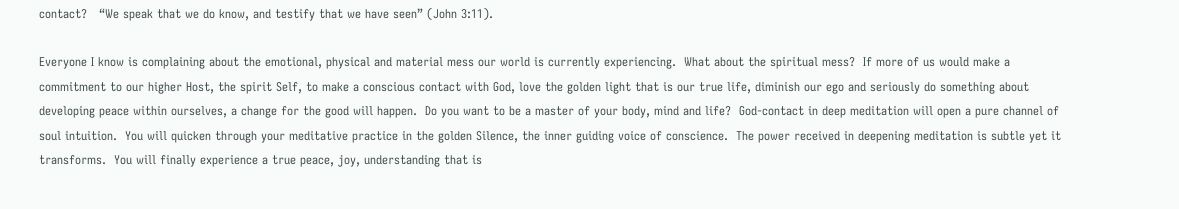contact?   “We speak that we do know, and testify that we have seen” (John 3:11).

Everyone I know is complaining about the emotional, physical and material mess our world is currently experiencing.  What about the spiritual mess?  If more of us would make a commitment to our higher Host, the spirit Self, to make a conscious contact with God, love the golden light that is our true life, diminish our ego and seriously do something about developing peace within ourselves, a change for the good will happen.  Do you want to be a master of your body, mind and life?  God-contact in deep meditation will open a pure channel of soul intuition.  You will quicken through your meditative practice in the golden Silence, the inner guiding voice of conscience.  The power received in deepening meditation is subtle yet it transforms.  You will finally experience a true peace, joy, understanding that is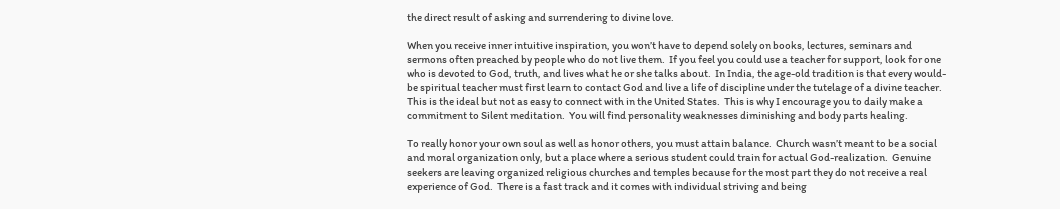the direct result of asking and surrendering to divine love.

When you receive inner intuitive inspiration, you won’t have to depend solely on books, lectures, seminars and sermons often preached by people who do not live them.  If you feel you could use a teacher for support, look for one who is devoted to God, truth, and lives what he or she talks about.  In India, the age-old tradition is that every would-be spiritual teacher must first learn to contact God and live a life of discipline under the tutelage of a divine teacher.    This is the ideal but not as easy to connect with in the United States.  This is why I encourage you to daily make a commitment to Silent meditation.  You will find personality weaknesses diminishing and body parts healing.

To really honor your own soul as well as honor others, you must attain balance.  Church wasn’t meant to be a social and moral organization only, but a place where a serious student could train for actual God-realization.  Genuine seekers are leaving organized religious churches and temples because for the most part they do not receive a real experience of God.  There is a fast track and it comes with individual striving and being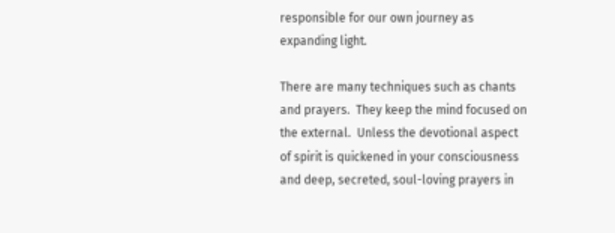responsible for our own journey as expanding light.

There are many techniques such as chants and prayers.  They keep the mind focused on the external.  Unless the devotional aspect of spirit is quickened in your consciousness and deep, secreted, soul-loving prayers in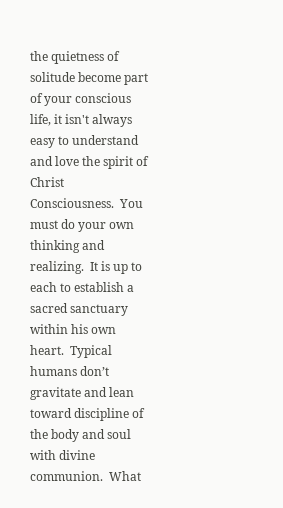the quietness of solitude become part of your conscious life, it isn't always easy to understand and love the spirit of Christ Consciousness.  You must do your own thinking and realizing.  It is up to each to establish a sacred sanctuary within his own heart.  Typical humans don’t gravitate and lean toward discipline of the body and soul with divine communion.  What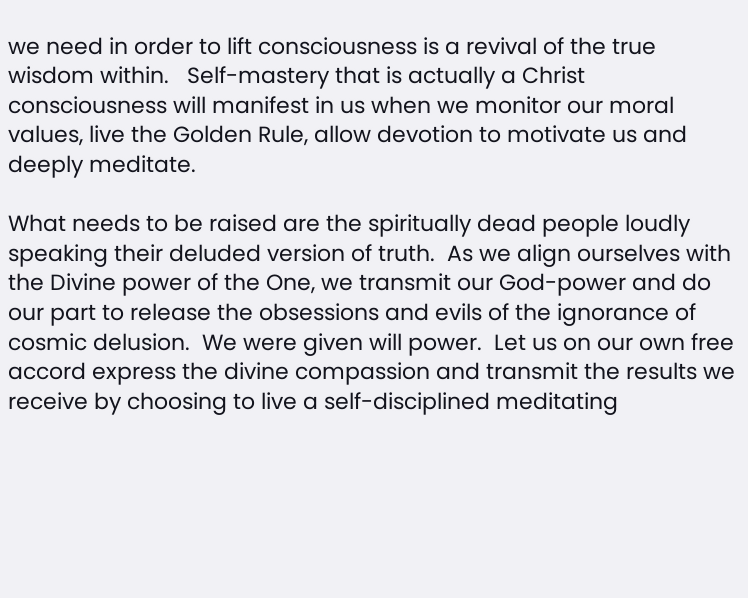we need in order to lift consciousness is a revival of the true wisdom within.   Self-mastery that is actually a Christ consciousness will manifest in us when we monitor our moral values, live the Golden Rule, allow devotion to motivate us and deeply meditate.

What needs to be raised are the spiritually dead people loudly speaking their deluded version of truth.  As we align ourselves with the Divine power of the One, we transmit our God-power and do our part to release the obsessions and evils of the ignorance of cosmic delusion.  We were given will power.  Let us on our own free accord express the divine compassion and transmit the results we receive by choosing to live a self-disciplined meditating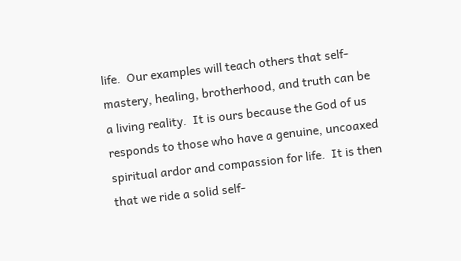life.  Our examples will teach others that self-mastery, healing, brotherhood, and truth can be a living reality.  It is ours because the God of us responds to those who have a genuine, uncoaxed spiritual ardor and compassion for life.  It is then that we ride a solid self-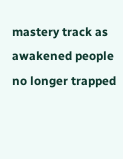mastery track as awakened people no longer trapped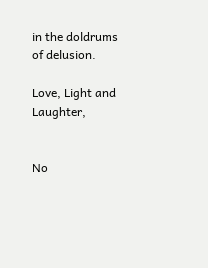in the doldrums of delusion.

Love, Light and Laughter,


No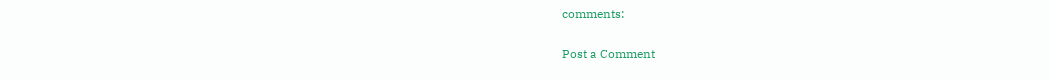comments:

Post a Comment